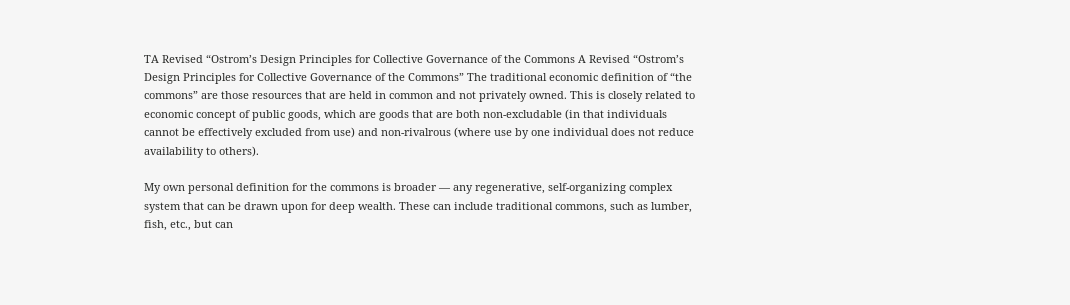TA Revised “Ostrom’s Design Principles for Collective Governance of the Commons A Revised “Ostrom’s Design Principles for Collective Governance of the Commons” The traditional economic definition of “the commons” are those resources that are held in common and not privately owned. This is closely related to economic concept of public goods, which are goods that are both non-excludable (in that individuals cannot be effectively excluded from use) and non-rivalrous (where use by one individual does not reduce availability to others).

My own personal definition for the commons is broader — any regenerative, self-organizing complex system that can be drawn upon for deep wealth. These can include traditional commons, such as lumber, fish, etc., but can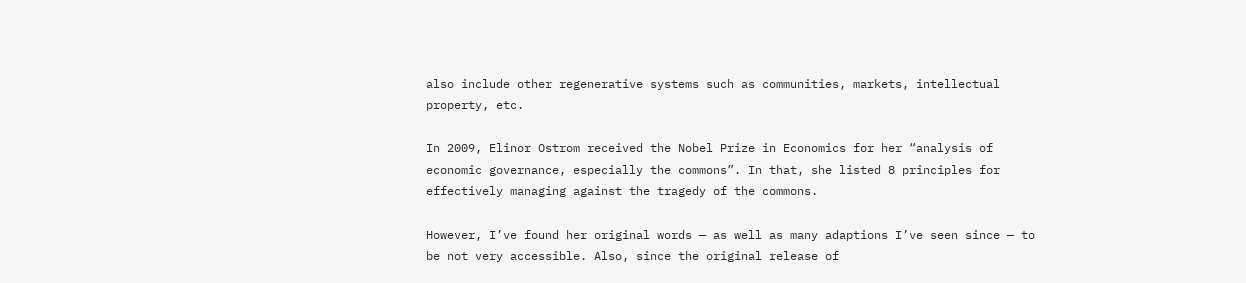also include other regenerative systems such as communities, markets, intellectual property, etc.

In 2009, Elinor Ostrom received the Nobel Prize in Economics for her “analysis of economic governance, especially the commons”. In that, she listed 8 principles for effectively managing against the tragedy of the commons.

However, I’ve found her original words — as well as many adaptions I’ve seen since — to be not very accessible. Also, since the original release of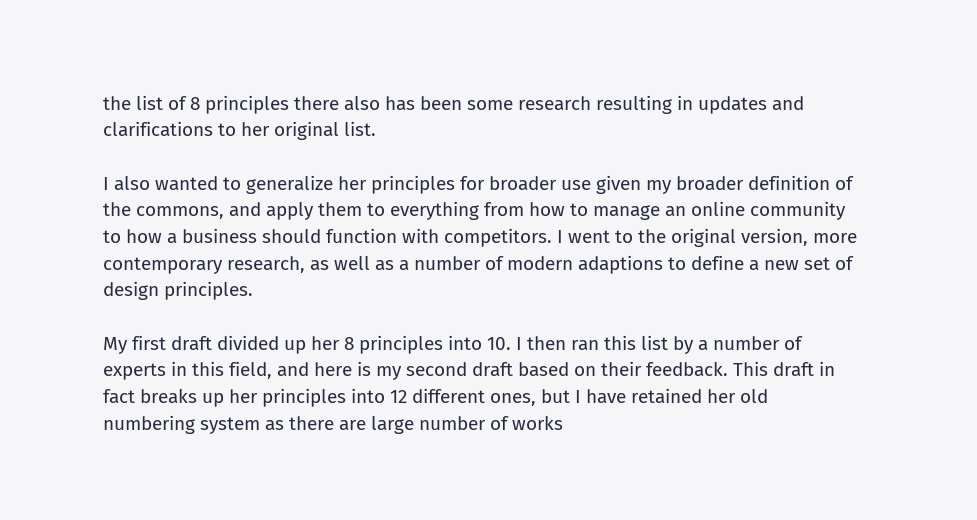the list of 8 principles there also has been some research resulting in updates and clarifications to her original list.

I also wanted to generalize her principles for broader use given my broader definition of the commons, and apply them to everything from how to manage an online community to how a business should function with competitors. I went to the original version, more contemporary research, as well as a number of modern adaptions to define a new set of design principles.

My first draft divided up her 8 principles into 10. I then ran this list by a number of experts in this field, and here is my second draft based on their feedback. This draft in fact breaks up her principles into 12 different ones, but I have retained her old numbering system as there are large number of works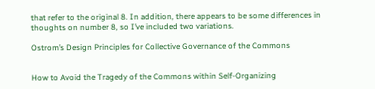that refer to the original 8. In addition, there appears to be some differences in thoughts on number 8, so I’ve included two variations.

Ostrom’s Design Principles for Collective Governance of the Commons


How to Avoid the Tragedy of the Commons within Self-Organizing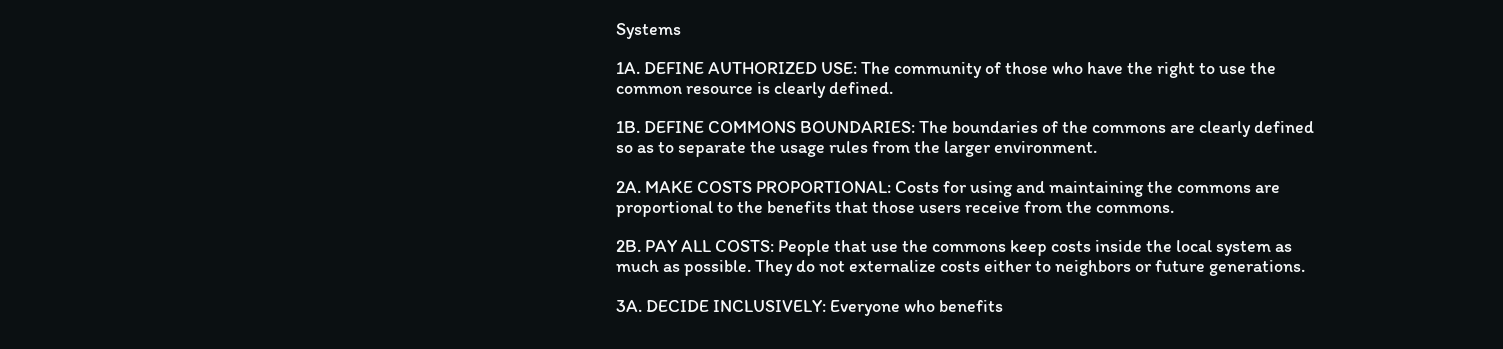Systems

1A. DEFINE AUTHORIZED USE: The community of those who have the right to use the common resource is clearly defined.

1B. DEFINE COMMONS BOUNDARIES: The boundaries of the commons are clearly defined so as to separate the usage rules from the larger environment.

2A. MAKE COSTS PROPORTIONAL: Costs for using and maintaining the commons are proportional to the benefits that those users receive from the commons.

2B. PAY ALL COSTS: People that use the commons keep costs inside the local system as much as possible. They do not externalize costs either to neighbors or future generations.

3A. DECIDE INCLUSIVELY: Everyone who benefits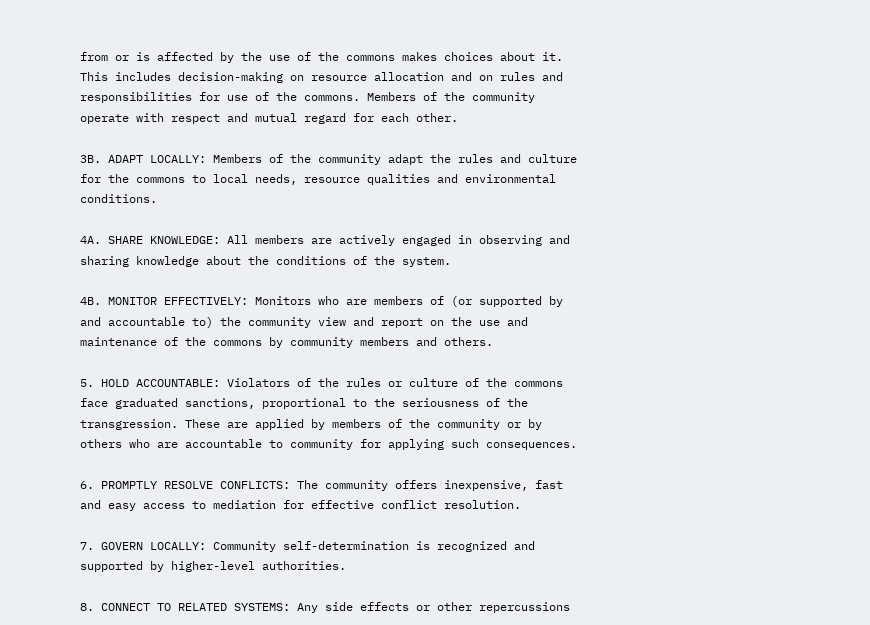from or is affected by the use of the commons makes choices about it. This includes decision-making on resource allocation and on rules and responsibilities for use of the commons. Members of the community operate with respect and mutual regard for each other.

3B. ADAPT LOCALLY: Members of the community adapt the rules and culture for the commons to local needs, resource qualities and environmental conditions.

4A. SHARE KNOWLEDGE: All members are actively engaged in observing and sharing knowledge about the conditions of the system.

4B. MONITOR EFFECTIVELY: Monitors who are members of (or supported by and accountable to) the community view and report on the use and maintenance of the commons by community members and others.

5. HOLD ACCOUNTABLE: Violators of the rules or culture of the commons face graduated sanctions, proportional to the seriousness of the transgression. These are applied by members of the community or by others who are accountable to community for applying such consequences.

6. PROMPTLY RESOLVE CONFLICTS: The community offers inexpensive, fast and easy access to mediation for effective conflict resolution.

7. GOVERN LOCALLY: Community self-determination is recognized and supported by higher-level authorities.

8. CONNECT TO RELATED SYSTEMS: Any side effects or other repercussions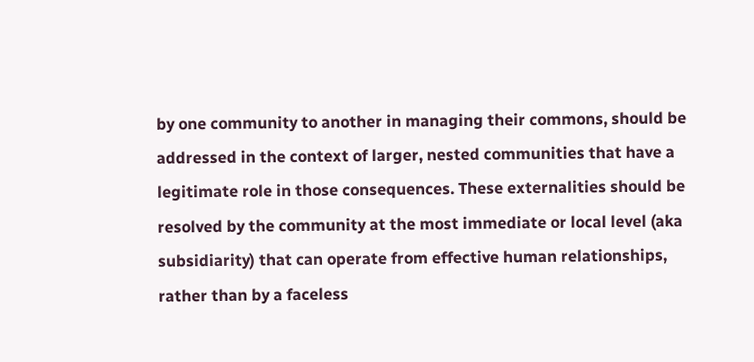by one community to another in managing their commons, should be addressed in the context of larger, nested communities that have a legitimate role in those consequences. These externalities should be resolved by the community at the most immediate or local level (aka subsidiarity) that can operate from effective human relationships, rather than by a faceless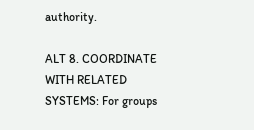authority.

ALT 8. COORDINATE WITH RELATED SYSTEMS: For groups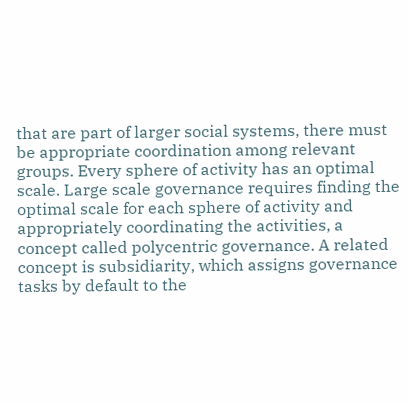that are part of larger social systems, there must be appropriate coordination among relevant groups. Every sphere of activity has an optimal scale. Large scale governance requires finding the optimal scale for each sphere of activity and appropriately coordinating the activities, a concept called polycentric governance. A related concept is subsidiarity, which assigns governance tasks by default to the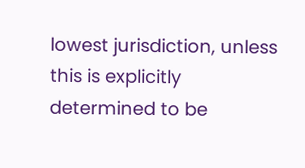lowest jurisdiction, unless this is explicitly determined to be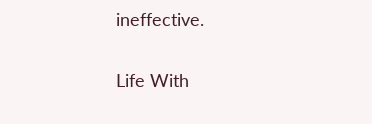ineffective.

Life With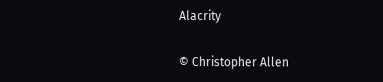Alacrity

© Christopher Allen